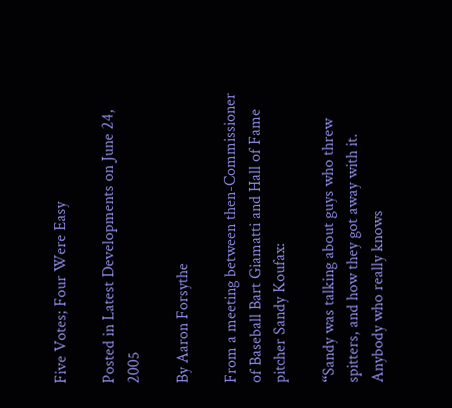Five Votes; Four Were Easy

Posted in Latest Developments on June 24, 2005

By Aaron Forsythe

From a meeting between then-Commissioner of Baseball Bart Giamatti and Hall of Fame pitcher Sandy Koufax:

“Sandy was talking about guys who threw spitters, and how they got away with it. Anybody who really knows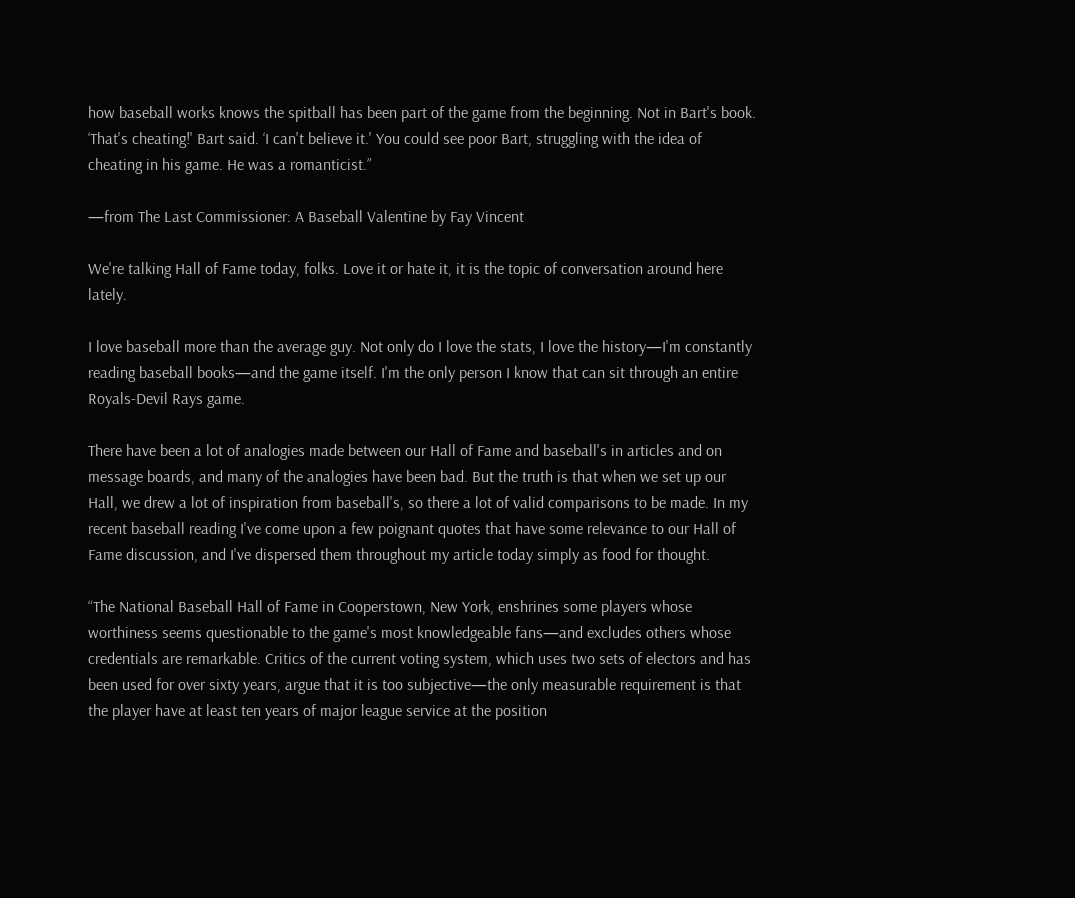how baseball works knows the spitball has been part of the game from the beginning. Not in Bart's book. ‘That's cheating!' Bart said. ‘I can't believe it.' You could see poor Bart, struggling with the idea of cheating in his game. He was a romanticist.”

—from The Last Commissioner: A Baseball Valentine by Fay Vincent

We're talking Hall of Fame today, folks. Love it or hate it, it is the topic of conversation around here lately.

I love baseball more than the average guy. Not only do I love the stats, I love the history—I'm constantly reading baseball books—and the game itself. I'm the only person I know that can sit through an entire Royals-Devil Rays game.

There have been a lot of analogies made between our Hall of Fame and baseball's in articles and on message boards, and many of the analogies have been bad. But the truth is that when we set up our Hall, we drew a lot of inspiration from baseball's, so there a lot of valid comparisons to be made. In my recent baseball reading I've come upon a few poignant quotes that have some relevance to our Hall of Fame discussion, and I've dispersed them throughout my article today simply as food for thought.

“The National Baseball Hall of Fame in Cooperstown, New York, enshrines some players whose worthiness seems questionable to the game's most knowledgeable fans—and excludes others whose credentials are remarkable. Critics of the current voting system, which uses two sets of electors and has been used for over sixty years, argue that it is too subjective—the only measurable requirement is that the player have at least ten years of major league service at the position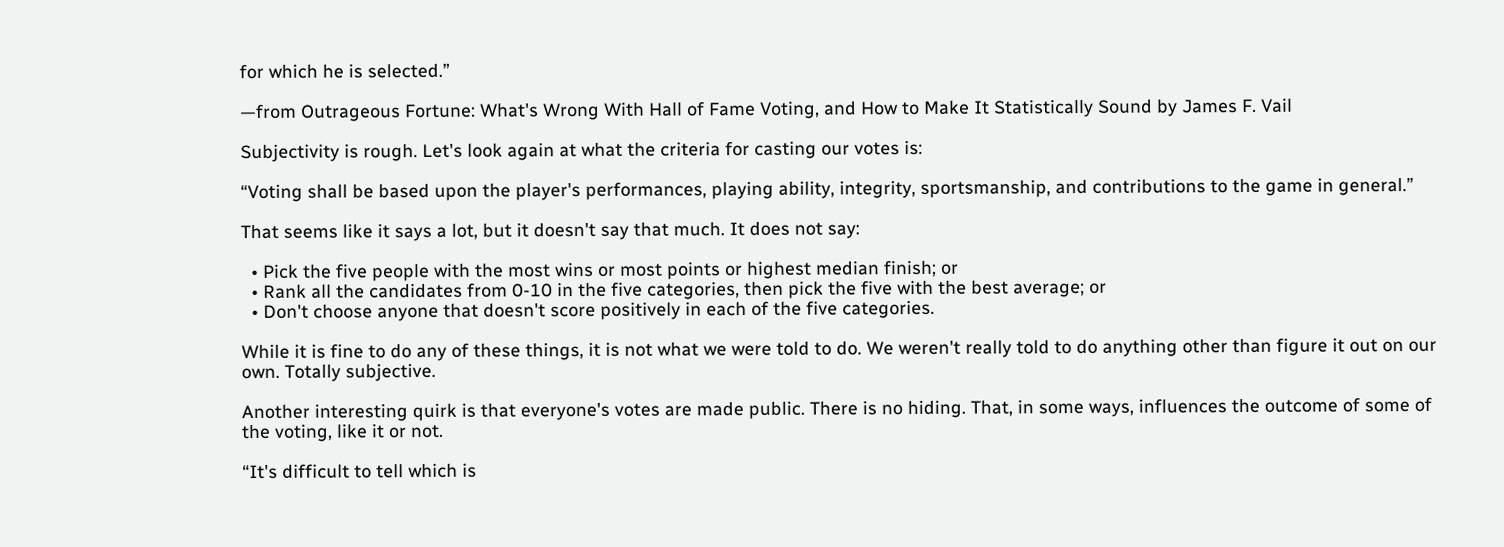for which he is selected.”

—from Outrageous Fortune: What's Wrong With Hall of Fame Voting, and How to Make It Statistically Sound by James F. Vail

Subjectivity is rough. Let's look again at what the criteria for casting our votes is:

“Voting shall be based upon the player's performances, playing ability, integrity, sportsmanship, and contributions to the game in general.”

That seems like it says a lot, but it doesn't say that much. It does not say:

  • Pick the five people with the most wins or most points or highest median finish; or
  • Rank all the candidates from 0-10 in the five categories, then pick the five with the best average; or
  • Don't choose anyone that doesn't score positively in each of the five categories.

While it is fine to do any of these things, it is not what we were told to do. We weren't really told to do anything other than figure it out on our own. Totally subjective.

Another interesting quirk is that everyone's votes are made public. There is no hiding. That, in some ways, influences the outcome of some of the voting, like it or not.

“It's difficult to tell which is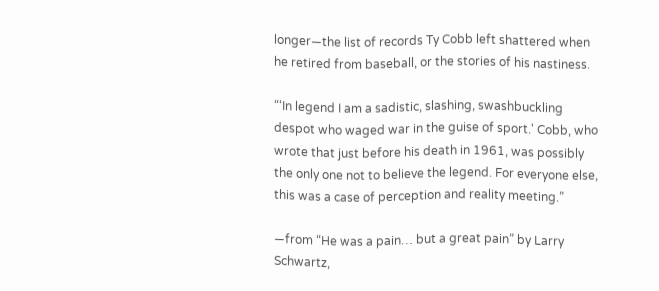longer—the list of records Ty Cobb left shattered when he retired from baseball, or the stories of his nastiness.

“‘In legend I am a sadistic, slashing, swashbuckling despot who waged war in the guise of sport.' Cobb, who wrote that just before his death in 1961, was possibly the only one not to believe the legend. For everyone else, this was a case of perception and reality meeting.”

—from “He was a pain… but a great pain” by Larry Schwartz,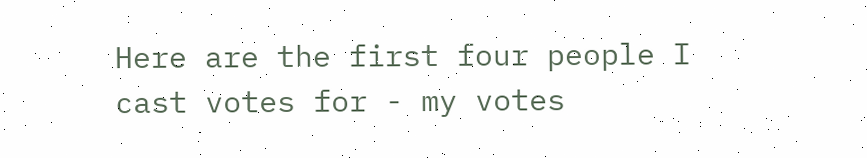Here are the first four people I cast votes for - my votes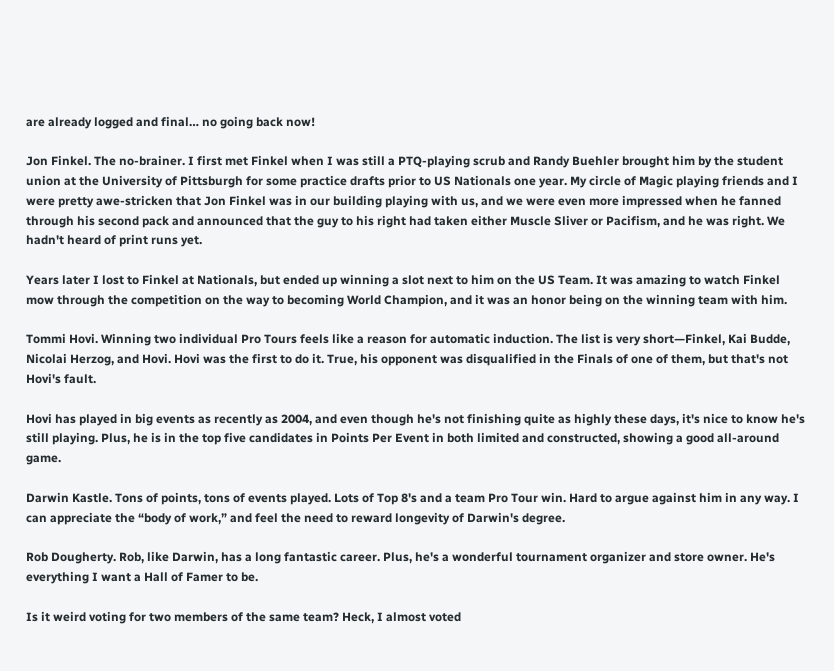are already logged and final… no going back now!

Jon Finkel. The no-brainer. I first met Finkel when I was still a PTQ-playing scrub and Randy Buehler brought him by the student union at the University of Pittsburgh for some practice drafts prior to US Nationals one year. My circle of Magic playing friends and I were pretty awe-stricken that Jon Finkel was in our building playing with us, and we were even more impressed when he fanned through his second pack and announced that the guy to his right had taken either Muscle Sliver or Pacifism, and he was right. We hadn't heard of print runs yet.

Years later I lost to Finkel at Nationals, but ended up winning a slot next to him on the US Team. It was amazing to watch Finkel mow through the competition on the way to becoming World Champion, and it was an honor being on the winning team with him.

Tommi Hovi. Winning two individual Pro Tours feels like a reason for automatic induction. The list is very short—Finkel, Kai Budde, Nicolai Herzog, and Hovi. Hovi was the first to do it. True, his opponent was disqualified in the Finals of one of them, but that's not Hovi's fault.

Hovi has played in big events as recently as 2004, and even though he's not finishing quite as highly these days, it's nice to know he's still playing. Plus, he is in the top five candidates in Points Per Event in both limited and constructed, showing a good all-around game.

Darwin Kastle. Tons of points, tons of events played. Lots of Top 8's and a team Pro Tour win. Hard to argue against him in any way. I can appreciate the “body of work,” and feel the need to reward longevity of Darwin's degree.

Rob Dougherty. Rob, like Darwin, has a long fantastic career. Plus, he's a wonderful tournament organizer and store owner. He's everything I want a Hall of Famer to be.

Is it weird voting for two members of the same team? Heck, I almost voted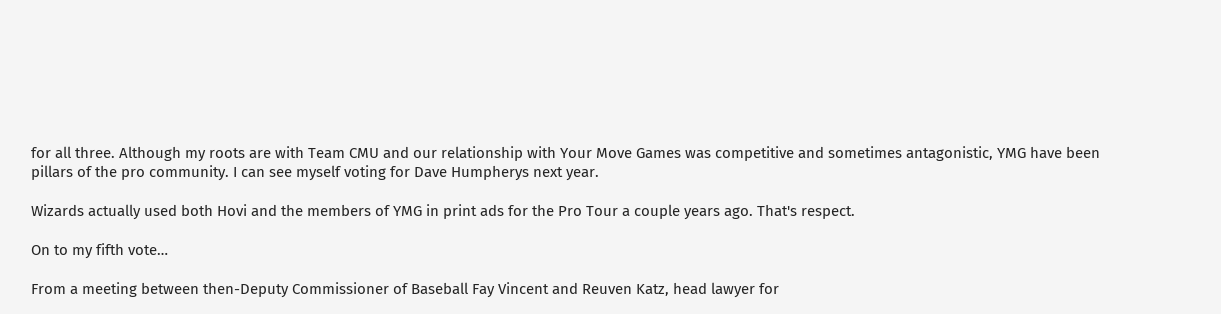for all three. Although my roots are with Team CMU and our relationship with Your Move Games was competitive and sometimes antagonistic, YMG have been pillars of the pro community. I can see myself voting for Dave Humpherys next year.

Wizards actually used both Hovi and the members of YMG in print ads for the Pro Tour a couple years ago. That's respect.

On to my fifth vote…

From a meeting between then-Deputy Commissioner of Baseball Fay Vincent and Reuven Katz, head lawyer for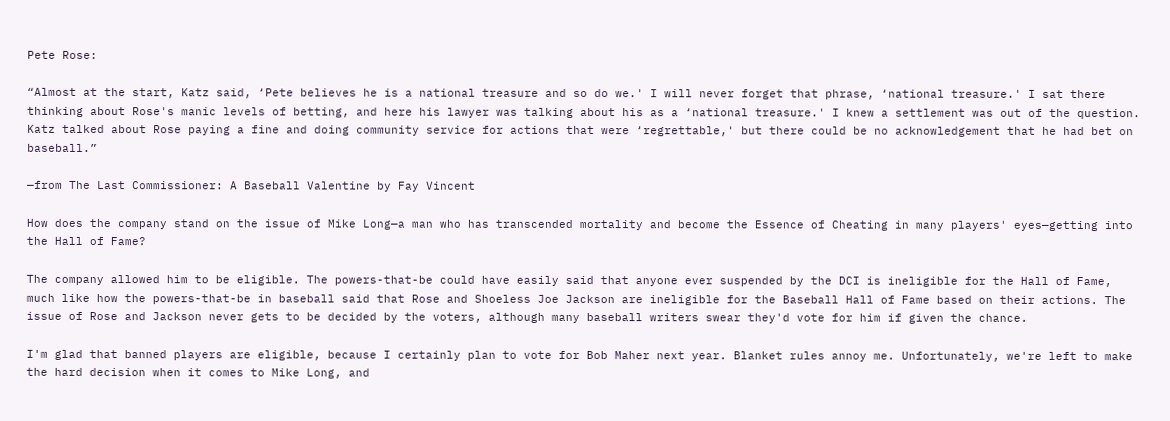Pete Rose:

“Almost at the start, Katz said, ‘Pete believes he is a national treasure and so do we.' I will never forget that phrase, ‘national treasure.' I sat there thinking about Rose's manic levels of betting, and here his lawyer was talking about his as a ‘national treasure.' I knew a settlement was out of the question. Katz talked about Rose paying a fine and doing community service for actions that were ‘regrettable,' but there could be no acknowledgement that he had bet on baseball.”

—from The Last Commissioner: A Baseball Valentine by Fay Vincent

How does the company stand on the issue of Mike Long—a man who has transcended mortality and become the Essence of Cheating in many players' eyes—getting into the Hall of Fame?

The company allowed him to be eligible. The powers-that-be could have easily said that anyone ever suspended by the DCI is ineligible for the Hall of Fame, much like how the powers-that-be in baseball said that Rose and Shoeless Joe Jackson are ineligible for the Baseball Hall of Fame based on their actions. The issue of Rose and Jackson never gets to be decided by the voters, although many baseball writers swear they'd vote for him if given the chance.

I'm glad that banned players are eligible, because I certainly plan to vote for Bob Maher next year. Blanket rules annoy me. Unfortunately, we're left to make the hard decision when it comes to Mike Long, and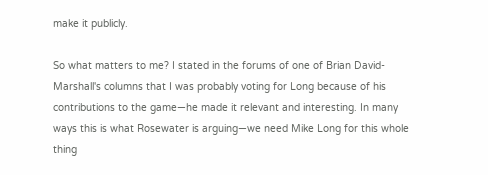make it publicly.

So what matters to me? I stated in the forums of one of Brian David-Marshall's columns that I was probably voting for Long because of his contributions to the game—he made it relevant and interesting. In many ways this is what Rosewater is arguing—we need Mike Long for this whole thing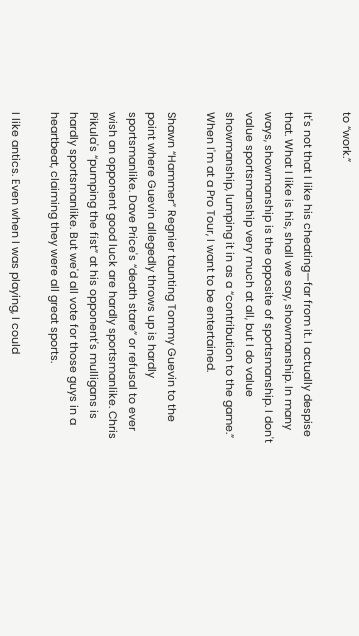to “work.”

It's not that I like his cheating—far from it. I actually despise that. What I like is his, shall we say, showmanship. In many ways, showmanship is the opposite of sportsmanship. I don't value sportsmanship very much at all, but I do value showmanship, lumping it in as a “contribution to the game.” When I'm at a Pro Tour, I want to be entertained.

Shawn “Hammer” Regnier taunting Tommy Guevin to the point where Guevin allegedly throws up is hardly sportsmanlike. Dave Price's “death stare” or refusal to ever wish an opponent good luck are hardly sportsmanlike. Chris Pikula's “pumping the fist” at his opponent's mulligans is hardly sportsmanlike. But we'd all vote for those guys in a heartbeat, claiming they were all great sports.

I like antics. Even when I was playing, I could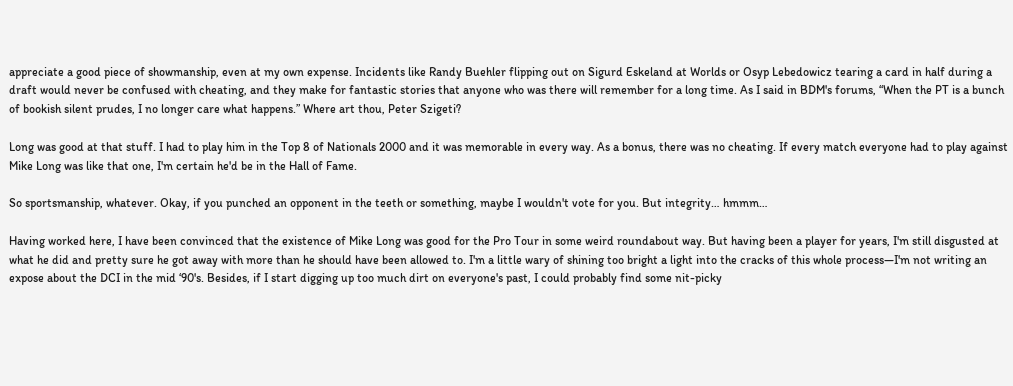appreciate a good piece of showmanship, even at my own expense. Incidents like Randy Buehler flipping out on Sigurd Eskeland at Worlds or Osyp Lebedowicz tearing a card in half during a draft would never be confused with cheating, and they make for fantastic stories that anyone who was there will remember for a long time. As I said in BDM's forums, “When the PT is a bunch of bookish silent prudes, I no longer care what happens.” Where art thou, Peter Szigeti?

Long was good at that stuff. I had to play him in the Top 8 of Nationals 2000 and it was memorable in every way. As a bonus, there was no cheating. If every match everyone had to play against Mike Long was like that one, I'm certain he'd be in the Hall of Fame.

So sportsmanship, whatever. Okay, if you punched an opponent in the teeth or something, maybe I wouldn't vote for you. But integrity… hmmm…

Having worked here, I have been convinced that the existence of Mike Long was good for the Pro Tour in some weird roundabout way. But having been a player for years, I'm still disgusted at what he did and pretty sure he got away with more than he should have been allowed to. I'm a little wary of shining too bright a light into the cracks of this whole process—I'm not writing an expose about the DCI in the mid ‘90's. Besides, if I start digging up too much dirt on everyone's past, I could probably find some nit-picky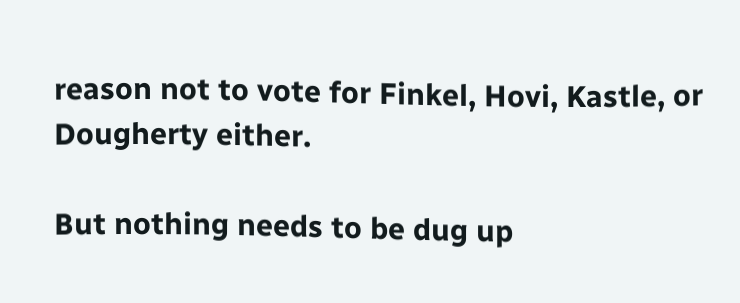reason not to vote for Finkel, Hovi, Kastle, or Dougherty either.

But nothing needs to be dug up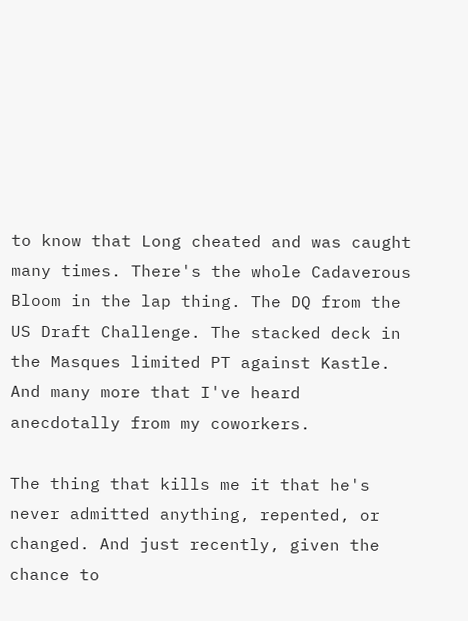to know that Long cheated and was caught many times. There's the whole Cadaverous Bloom in the lap thing. The DQ from the US Draft Challenge. The stacked deck in the Masques limited PT against Kastle. And many more that I've heard anecdotally from my coworkers.

The thing that kills me it that he's never admitted anything, repented, or changed. And just recently, given the chance to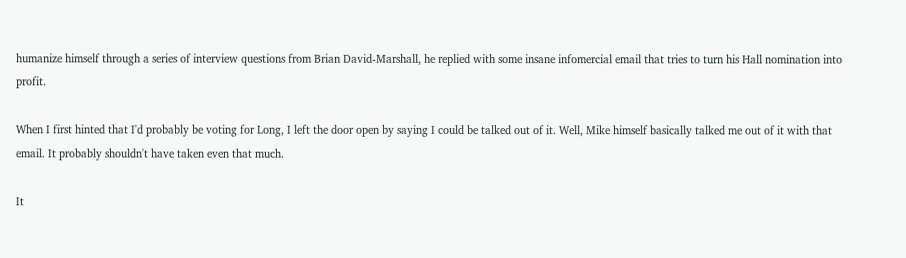humanize himself through a series of interview questions from Brian David-Marshall, he replied with some insane infomercial email that tries to turn his Hall nomination into profit.

When I first hinted that I'd probably be voting for Long, I left the door open by saying I could be talked out of it. Well, Mike himself basically talked me out of it with that email. It probably shouldn't have taken even that much.

It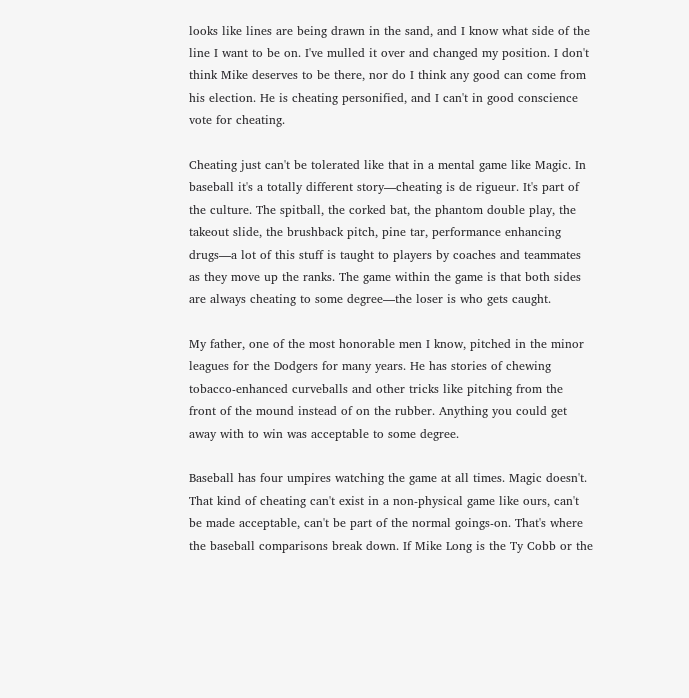looks like lines are being drawn in the sand, and I know what side of the line I want to be on. I've mulled it over and changed my position. I don't think Mike deserves to be there, nor do I think any good can come from his election. He is cheating personified, and I can't in good conscience vote for cheating.

Cheating just can't be tolerated like that in a mental game like Magic. In baseball it's a totally different story—cheating is de rigueur. It's part of the culture. The spitball, the corked bat, the phantom double play, the takeout slide, the brushback pitch, pine tar, performance enhancing drugs—a lot of this stuff is taught to players by coaches and teammates as they move up the ranks. The game within the game is that both sides are always cheating to some degree—the loser is who gets caught.

My father, one of the most honorable men I know, pitched in the minor leagues for the Dodgers for many years. He has stories of chewing tobacco-enhanced curveballs and other tricks like pitching from the front of the mound instead of on the rubber. Anything you could get away with to win was acceptable to some degree.

Baseball has four umpires watching the game at all times. Magic doesn't. That kind of cheating can't exist in a non-physical game like ours, can't be made acceptable, can't be part of the normal goings-on. That's where the baseball comparisons break down. If Mike Long is the Ty Cobb or the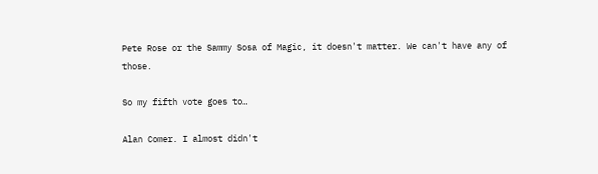Pete Rose or the Sammy Sosa of Magic, it doesn't matter. We can't have any of those.

So my fifth vote goes to…

Alan Comer. I almost didn't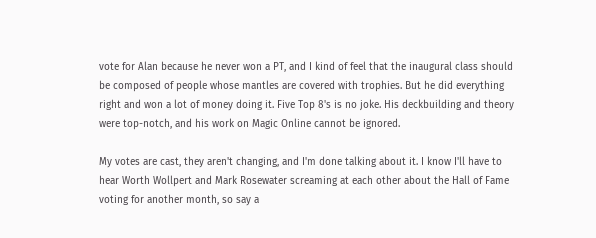vote for Alan because he never won a PT, and I kind of feel that the inaugural class should be composed of people whose mantles are covered with trophies. But he did everything right and won a lot of money doing it. Five Top 8's is no joke. His deckbuilding and theory were top-notch, and his work on Magic Online cannot be ignored.

My votes are cast, they aren't changing, and I'm done talking about it. I know I'll have to hear Worth Wollpert and Mark Rosewater screaming at each other about the Hall of Fame voting for another month, so say a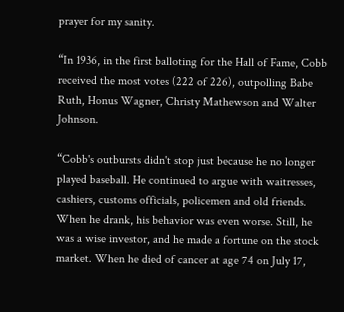prayer for my sanity.

“In 1936, in the first balloting for the Hall of Fame, Cobb received the most votes (222 of 226), outpolling Babe Ruth, Honus Wagner, Christy Mathewson and Walter Johnson.

“Cobb's outbursts didn't stop just because he no longer played baseball. He continued to argue with waitresses, cashiers, customs officials, policemen and old friends. When he drank, his behavior was even worse. Still, he was a wise investor, and he made a fortune on the stock market. When he died of cancer at age 74 on July 17,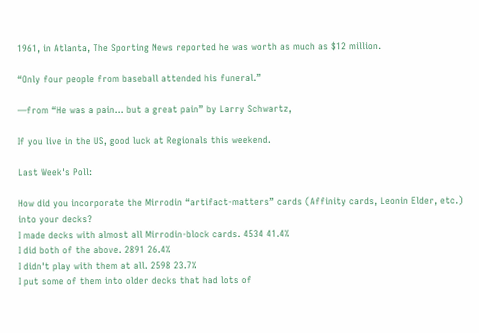1961, in Atlanta, The Sporting News reported he was worth as much as $12 million.

“Only four people from baseball attended his funeral.”

—from “He was a pain… but a great pain” by Larry Schwartz,

If you live in the US, good luck at Regionals this weekend.

Last Week's Poll:

How did you incorporate the Mirrodin “artifact-matters” cards (Affinity cards, Leonin Elder, etc.) into your decks?
I made decks with almost all Mirrodin-block cards. 4534 41.4%
I did both of the above. 2891 26.4%
I didn't play with them at all. 2598 23.7%
I put some of them into older decks that had lots of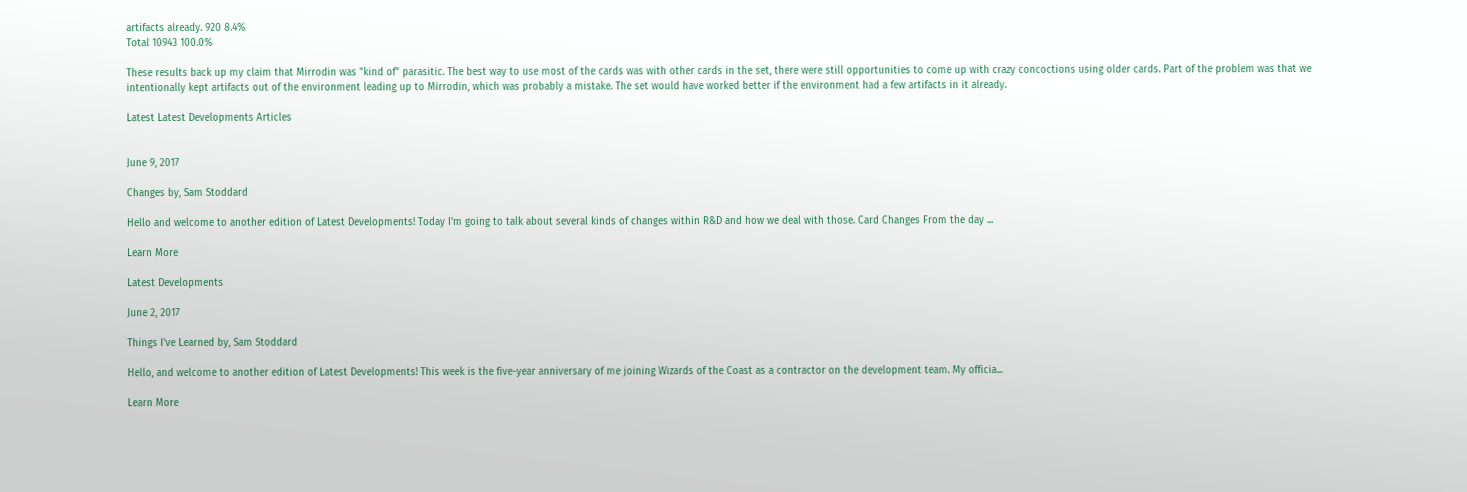artifacts already. 920 8.4%
Total 10943 100.0%

These results back up my claim that Mirrodin was "kind of" parasitic. The best way to use most of the cards was with other cards in the set, there were still opportunities to come up with crazy concoctions using older cards. Part of the problem was that we intentionally kept artifacts out of the environment leading up to Mirrodin, which was probably a mistake. The set would have worked better if the environment had a few artifacts in it already.

Latest Latest Developments Articles


June 9, 2017

Changes by, Sam Stoddard

Hello and welcome to another edition of Latest Developments! Today I'm going to talk about several kinds of changes within R&D and how we deal with those. Card Changes From the day ...

Learn More

Latest Developments

June 2, 2017

Things I've Learned by, Sam Stoddard

Hello, and welcome to another edition of Latest Developments! This week is the five-year anniversary of me joining Wizards of the Coast as a contractor on the development team. My officia...

Learn More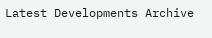Latest Developments Archive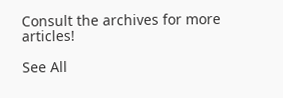Consult the archives for more articles!

See All